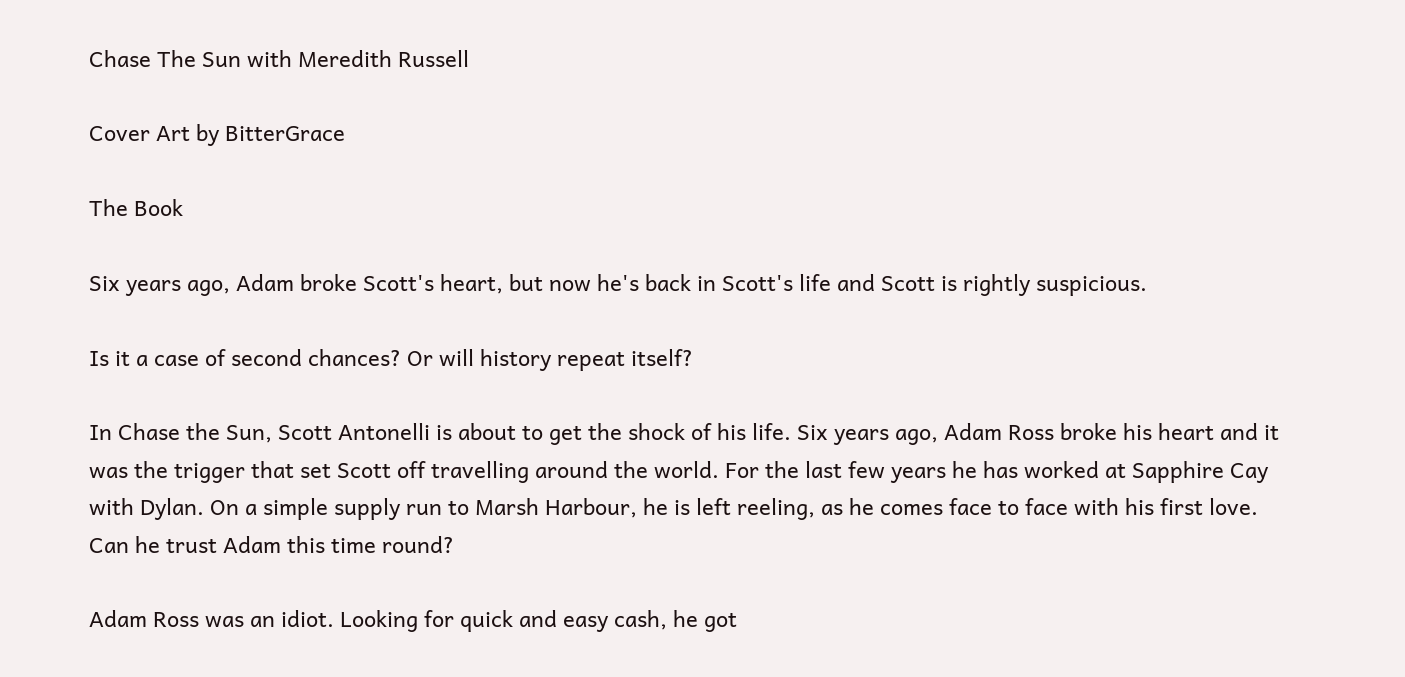Chase The Sun with Meredith Russell

Cover Art by BitterGrace

The Book

Six years ago, Adam broke Scott's heart, but now he's back in Scott's life and Scott is rightly suspicious.

Is it a case of second chances? Or will history repeat itself?

In Chase the Sun, Scott Antonelli is about to get the shock of his life. Six years ago, Adam Ross broke his heart and it was the trigger that set Scott off travelling around the world. For the last few years he has worked at Sapphire Cay with Dylan. On a simple supply run to Marsh Harbour, he is left reeling, as he comes face to face with his first love. Can he trust Adam this time round?

Adam Ross was an idiot. Looking for quick and easy cash, he got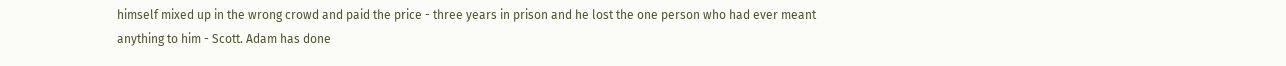himself mixed up in the wrong crowd and paid the price - three years in prison and he lost the one person who had ever meant anything to him - Scott. Adam has done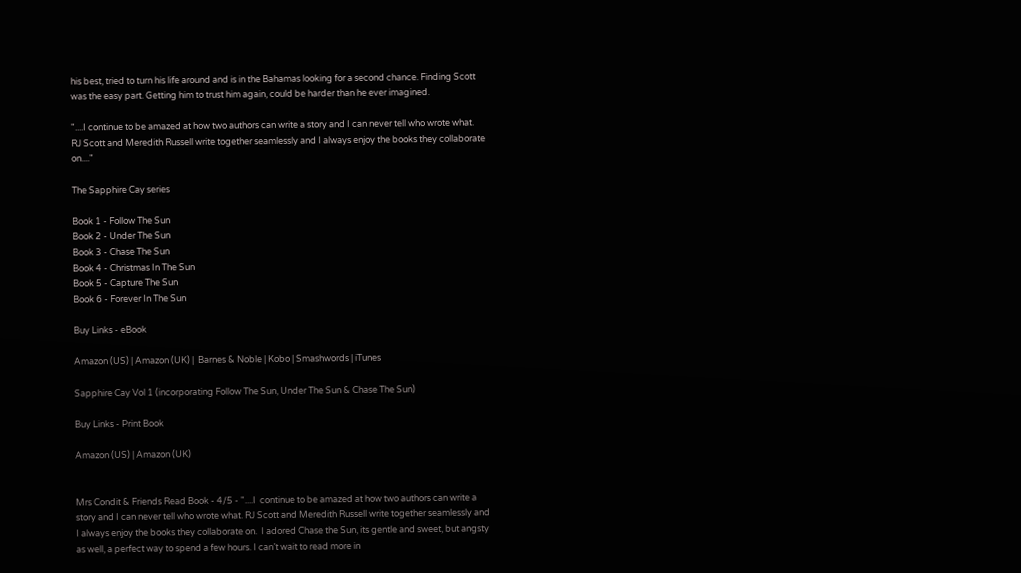his best, tried to turn his life around and is in the Bahamas looking for a second chance. Finding Scott was the easy part. Getting him to trust him again, could be harder than he ever imagined.

"....I continue to be amazed at how two authors can write a story and I can never tell who wrote what. RJ Scott and Meredith Russell write together seamlessly and I always enjoy the books they collaborate on...."

The Sapphire Cay series

Book 1 - Follow The Sun
Book 2 - Under The Sun
Book 3 - Chase The Sun
Book 4 - Christmas In The Sun
Book 5 - Capture The Sun
Book 6 - Forever In The Sun

Buy Links - eBook

Amazon (US) | Amazon (UK) |  Barnes & Noble | Kobo | Smashwords | iTunes

Sapphire Cay Vol 1 (incorporating Follow The Sun, Under The Sun & Chase The Sun)

Buy Links - Print Book

Amazon (US) | Amazon (UK)


Mrs Condit & Friends Read Book - 4/5 - "....I  continue to be amazed at how two authors can write a story and I can never tell who wrote what. RJ Scott and Meredith Russell write together seamlessly and I always enjoy the books they collaborate on.  I adored Chase the Sun, its gentle and sweet, but angsty as well, a perfect way to spend a few hours. I can’t wait to read more in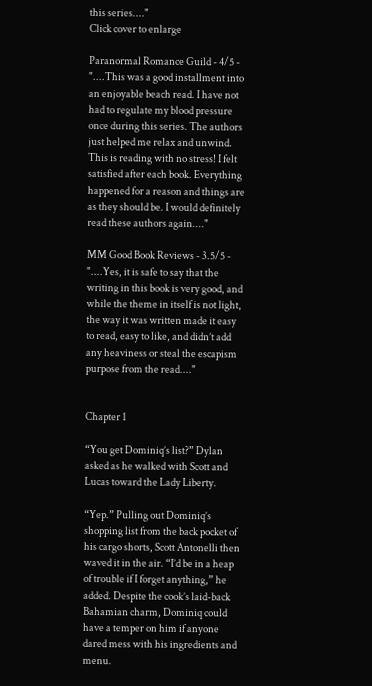this series...."
Click cover to enlarge

Paranormal Romance Guild - 4/5 - "....This was a good installment into an enjoyable beach read. I have not had to regulate my blood pressure once during this series. The authors just helped me relax and unwind. This is reading with no stress! I felt satisfied after each book. Everything happened for a reason and things are as they should be. I would definitely read these authors again...."

MM Good Book Reviews - 3.5/5 - "....Yes, it is safe to say that the writing in this book is very good, and while the theme in itself is not light, the way it was written made it easy to read, easy to like, and didn’t add any heaviness or steal the escapism purpose from the read...."


Chapter 1

“You get Dominiq’s list?” Dylan asked as he walked with Scott and Lucas toward the Lady Liberty.

“Yep.” Pulling out Dominiq’s shopping list from the back pocket of his cargo shorts, Scott Antonelli then waved it in the air. “I’d be in a heap of trouble if I forget anything,” he added. Despite the cook’s laid-back Bahamian charm, Dominiq could have a temper on him if anyone dared mess with his ingredients and menu.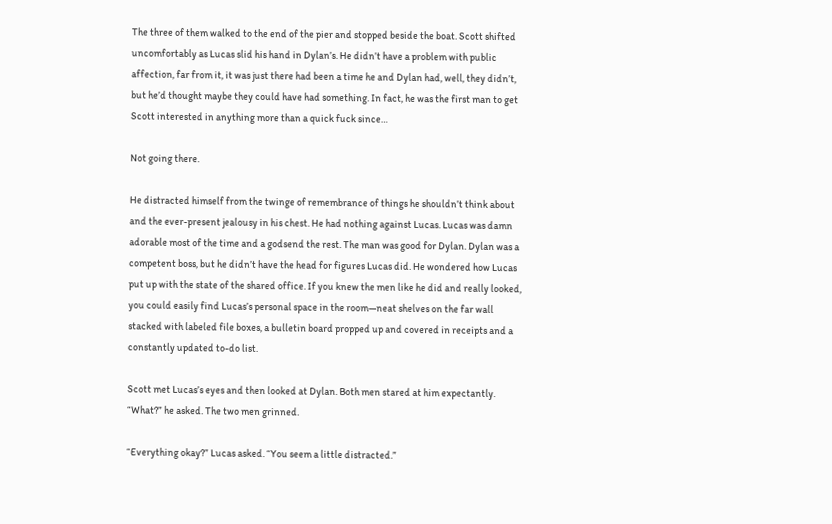The three of them walked to the end of the pier and stopped beside the boat. Scott shifted uncomfortably as Lucas slid his hand in Dylan’s. He didn’t have a problem with public affection, far from it, it was just there had been a time he and Dylan had, well, they didn’t, but he’d thought maybe they could have had something. In fact, he was the first man to get Scott interested in anything more than a quick fuck since…

Not going there.

He distracted himself from the twinge of remembrance of things he shouldn’t think about and the ever-present jealousy in his chest. He had nothing against Lucas. Lucas was damn adorable most of the time and a godsend the rest. The man was good for Dylan. Dylan was a competent boss, but he didn’t have the head for figures Lucas did. He wondered how Lucas put up with the state of the shared office. If you knew the men like he did and really looked, you could easily find Lucas’s personal space in the room—neat shelves on the far wall stacked with labeled file boxes, a bulletin board propped up and covered in receipts and a constantly updated to-do list.

Scott met Lucas’s eyes and then looked at Dylan. Both men stared at him expectantly. “What?” he asked. The two men grinned.

“Everything okay?” Lucas asked. “You seem a little distracted.”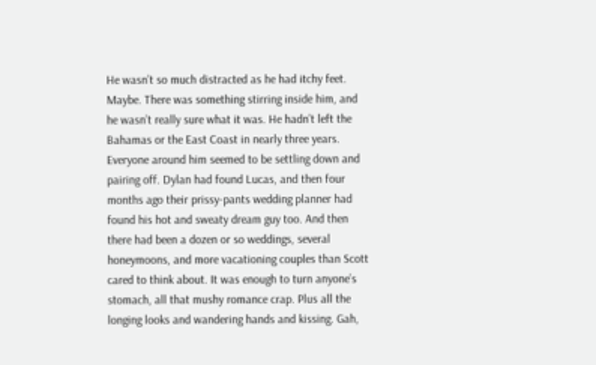He wasn’t so much distracted as he had itchy feet. Maybe. There was something stirring inside him, and he wasn’t really sure what it was. He hadn’t left the Bahamas or the East Coast in nearly three years. Everyone around him seemed to be settling down and pairing off. Dylan had found Lucas, and then four months ago their prissy-pants wedding planner had found his hot and sweaty dream guy too. And then there had been a dozen or so weddings, several honeymoons, and more vacationing couples than Scott cared to think about. It was enough to turn anyone’s stomach, all that mushy romance crap. Plus all the longing looks and wandering hands and kissing. Gah,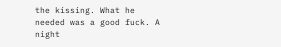the kissing. What he needed was a good fuck. A night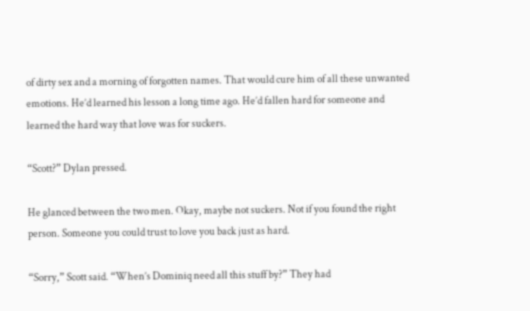of dirty sex and a morning of forgotten names. That would cure him of all these unwanted emotions. He’d learned his lesson a long time ago. He’d fallen hard for someone and learned the hard way that love was for suckers.

“Scott?” Dylan pressed.

He glanced between the two men. Okay, maybe not suckers. Not if you found the right person. Someone you could trust to love you back just as hard.

“Sorry,” Scott said. “When’s Dominiq need all this stuff by?” They had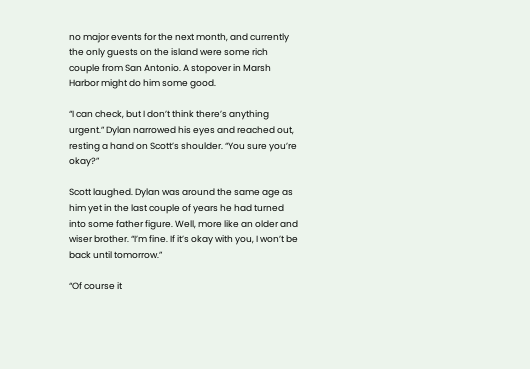no major events for the next month, and currently the only guests on the island were some rich couple from San Antonio. A stopover in Marsh Harbor might do him some good.

“I can check, but I don’t think there’s anything urgent.” Dylan narrowed his eyes and reached out, resting a hand on Scott’s shoulder. “You sure you’re okay?”

Scott laughed. Dylan was around the same age as him yet in the last couple of years he had turned into some father figure. Well, more like an older and wiser brother. “I’m fine. If it’s okay with you, I won’t be back until tomorrow.”

“Of course it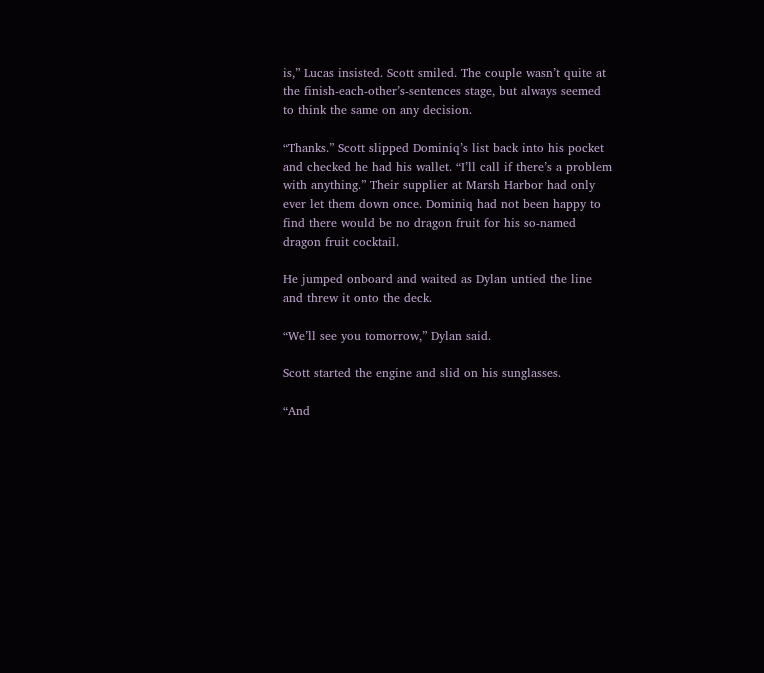is,” Lucas insisted. Scott smiled. The couple wasn’t quite at the finish-each-other’s-sentences stage, but always seemed to think the same on any decision.

“Thanks.” Scott slipped Dominiq’s list back into his pocket and checked he had his wallet. “I’ll call if there’s a problem with anything.” Their supplier at Marsh Harbor had only ever let them down once. Dominiq had not been happy to find there would be no dragon fruit for his so-named dragon fruit cocktail.

He jumped onboard and waited as Dylan untied the line and threw it onto the deck.

“We’ll see you tomorrow,” Dylan said.

Scott started the engine and slid on his sunglasses.

“And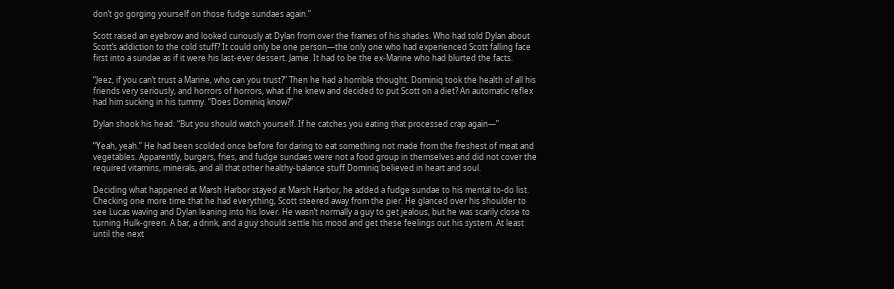don’t go gorging yourself on those fudge sundaes again.”

Scott raised an eyebrow and looked curiously at Dylan from over the frames of his shades. Who had told Dylan about Scott’s addiction to the cold stuff? It could only be one person—the only one who had experienced Scott falling face first into a sundae as if it were his last-ever dessert. Jamie. It had to be the ex-Marine who had blurted the facts.

“Jeez, if you can’t trust a Marine, who can you trust?” Then he had a horrible thought. Dominiq took the health of all his friends very seriously, and horrors of horrors, what if he knew and decided to put Scott on a diet? An automatic reflex had him sucking in his tummy. “Does Dominiq know?”

Dylan shook his head. “But you should watch yourself. If he catches you eating that processed crap again—”

“Yeah, yeah.” He had been scolded once before for daring to eat something not made from the freshest of meat and vegetables. Apparently, burgers, fries, and fudge sundaes were not a food group in themselves and did not cover the required vitamins, minerals, and all that other healthy-balance stuff Dominiq believed in heart and soul.

Deciding what happened at Marsh Harbor stayed at Marsh Harbor, he added a fudge sundae to his mental to-do list. Checking one more time that he had everything, Scott steered away from the pier. He glanced over his shoulder to see Lucas waving and Dylan leaning into his lover. He wasn’t normally a guy to get jealous, but he was scarily close to turning Hulk-green. A bar, a drink, and a guy should settle his mood and get these feelings out his system. At least until the next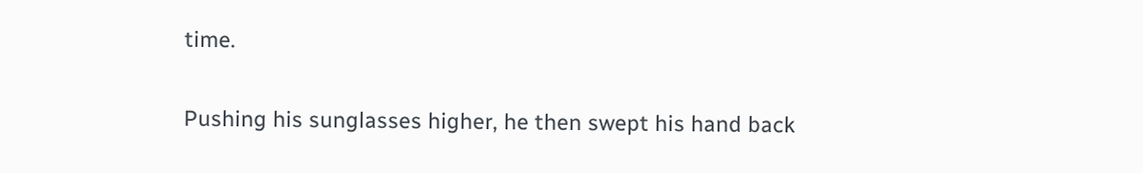time.

Pushing his sunglasses higher, he then swept his hand back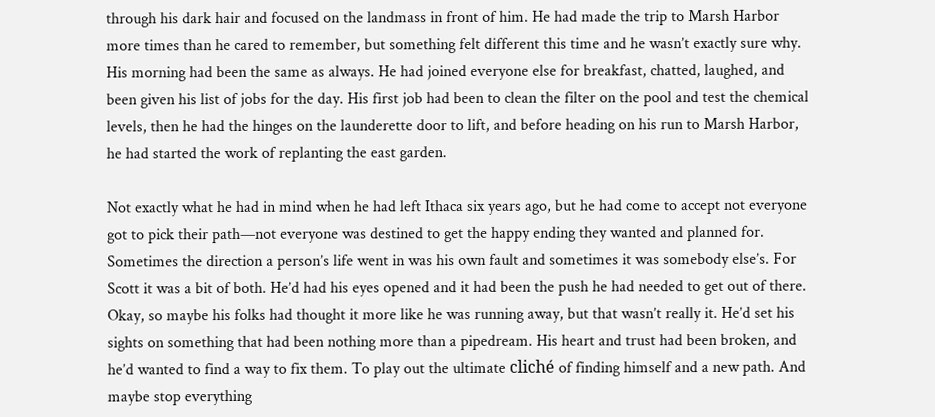through his dark hair and focused on the landmass in front of him. He had made the trip to Marsh Harbor more times than he cared to remember, but something felt different this time and he wasn’t exactly sure why. His morning had been the same as always. He had joined everyone else for breakfast, chatted, laughed, and been given his list of jobs for the day. His first job had been to clean the filter on the pool and test the chemical levels, then he had the hinges on the launderette door to lift, and before heading on his run to Marsh Harbor, he had started the work of replanting the east garden.

Not exactly what he had in mind when he had left Ithaca six years ago, but he had come to accept not everyone got to pick their path—not everyone was destined to get the happy ending they wanted and planned for. Sometimes the direction a person’s life went in was his own fault and sometimes it was somebody else’s. For Scott it was a bit of both. He’d had his eyes opened and it had been the push he had needed to get out of there. Okay, so maybe his folks had thought it more like he was running away, but that wasn’t really it. He’d set his sights on something that had been nothing more than a pipedream. His heart and trust had been broken, and he’d wanted to find a way to fix them. To play out the ultimate cliché of finding himself and a new path. And maybe stop everything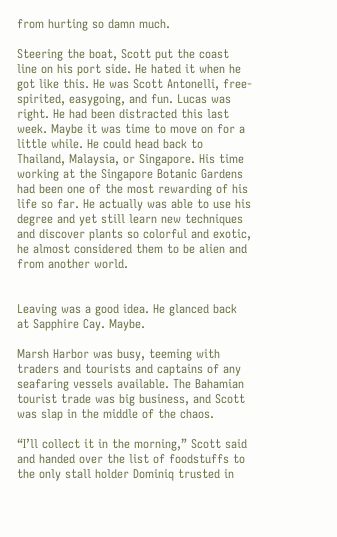from hurting so damn much.

Steering the boat, Scott put the coast line on his port side. He hated it when he got like this. He was Scott Antonelli, free-spirited, easygoing, and fun. Lucas was right. He had been distracted this last week. Maybe it was time to move on for a little while. He could head back to Thailand, Malaysia, or Singapore. His time working at the Singapore Botanic Gardens had been one of the most rewarding of his life so far. He actually was able to use his degree and yet still learn new techniques and discover plants so colorful and exotic, he almost considered them to be alien and from another world.


Leaving was a good idea. He glanced back at Sapphire Cay. Maybe.

Marsh Harbor was busy, teeming with traders and tourists and captains of any seafaring vessels available. The Bahamian tourist trade was big business, and Scott was slap in the middle of the chaos.

“I’ll collect it in the morning,” Scott said and handed over the list of foodstuffs to the only stall holder Dominiq trusted in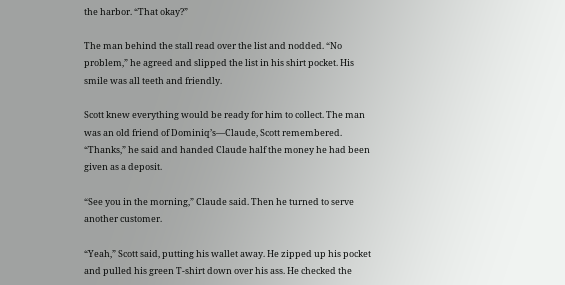the harbor. “That okay?”

The man behind the stall read over the list and nodded. “No problem,” he agreed and slipped the list in his shirt pocket. His smile was all teeth and friendly.

Scott knew everything would be ready for him to collect. The man was an old friend of Dominiq’s—Claude, Scott remembered. “Thanks,” he said and handed Claude half the money he had been given as a deposit.

“See you in the morning,” Claude said. Then he turned to serve another customer.

“Yeah,” Scott said, putting his wallet away. He zipped up his pocket and pulled his green T-shirt down over his ass. He checked the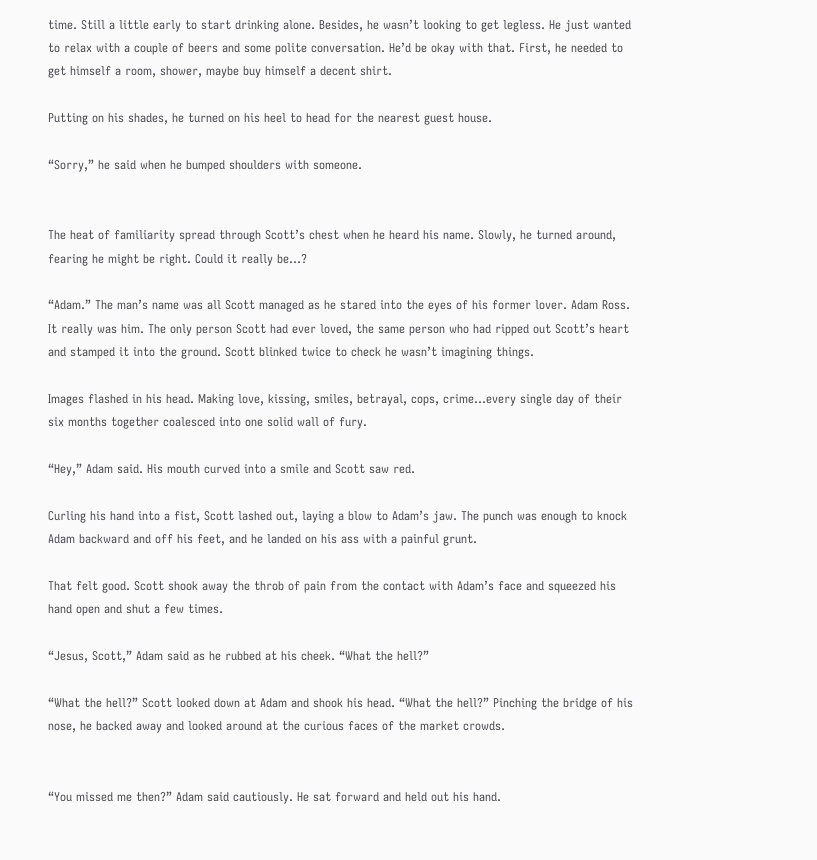time. Still a little early to start drinking alone. Besides, he wasn’t looking to get legless. He just wanted to relax with a couple of beers and some polite conversation. He’d be okay with that. First, he needed to get himself a room, shower, maybe buy himself a decent shirt.

Putting on his shades, he turned on his heel to head for the nearest guest house.

“Sorry,” he said when he bumped shoulders with someone.


The heat of familiarity spread through Scott’s chest when he heard his name. Slowly, he turned around, fearing he might be right. Could it really be…?

“Adam.” The man’s name was all Scott managed as he stared into the eyes of his former lover. Adam Ross. It really was him. The only person Scott had ever loved, the same person who had ripped out Scott’s heart and stamped it into the ground. Scott blinked twice to check he wasn’t imagining things.

Images flashed in his head. Making love, kissing, smiles, betrayal, cops, crime…every single day of their six months together coalesced into one solid wall of fury.

“Hey,” Adam said. His mouth curved into a smile and Scott saw red.

Curling his hand into a fist, Scott lashed out, laying a blow to Adam’s jaw. The punch was enough to knock Adam backward and off his feet, and he landed on his ass with a painful grunt.

That felt good. Scott shook away the throb of pain from the contact with Adam’s face and squeezed his hand open and shut a few times.

“Jesus, Scott,” Adam said as he rubbed at his cheek. “What the hell?”

“What the hell?” Scott looked down at Adam and shook his head. “What the hell?” Pinching the bridge of his nose, he backed away and looked around at the curious faces of the market crowds.


“You missed me then?” Adam said cautiously. He sat forward and held out his hand.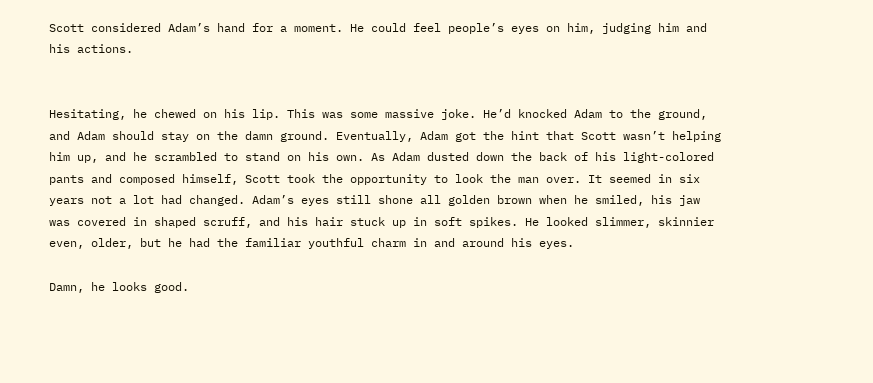Scott considered Adam’s hand for a moment. He could feel people’s eyes on him, judging him and his actions.


Hesitating, he chewed on his lip. This was some massive joke. He’d knocked Adam to the ground, and Adam should stay on the damn ground. Eventually, Adam got the hint that Scott wasn’t helping him up, and he scrambled to stand on his own. As Adam dusted down the back of his light-colored pants and composed himself, Scott took the opportunity to look the man over. It seemed in six years not a lot had changed. Adam’s eyes still shone all golden brown when he smiled, his jaw was covered in shaped scruff, and his hair stuck up in soft spikes. He looked slimmer, skinnier even, older, but he had the familiar youthful charm in and around his eyes.

Damn, he looks good.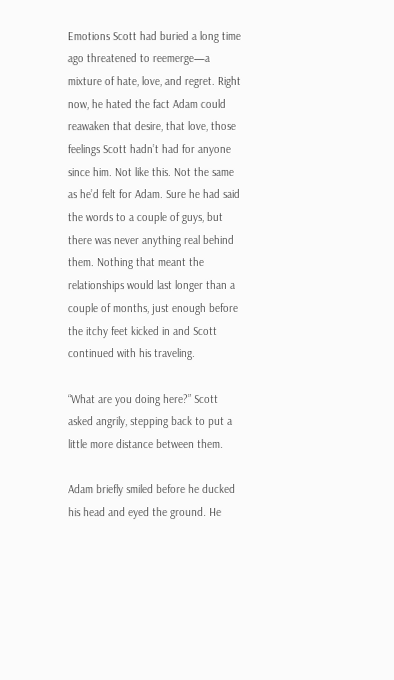Emotions Scott had buried a long time ago threatened to reemerge—a mixture of hate, love, and regret. Right now, he hated the fact Adam could reawaken that desire, that love, those feelings Scott hadn’t had for anyone since him. Not like this. Not the same as he’d felt for Adam. Sure he had said the words to a couple of guys, but there was never anything real behind them. Nothing that meant the relationships would last longer than a couple of months, just enough before the itchy feet kicked in and Scott continued with his traveling.

“What are you doing here?” Scott asked angrily, stepping back to put a little more distance between them.

Adam briefly smiled before he ducked his head and eyed the ground. He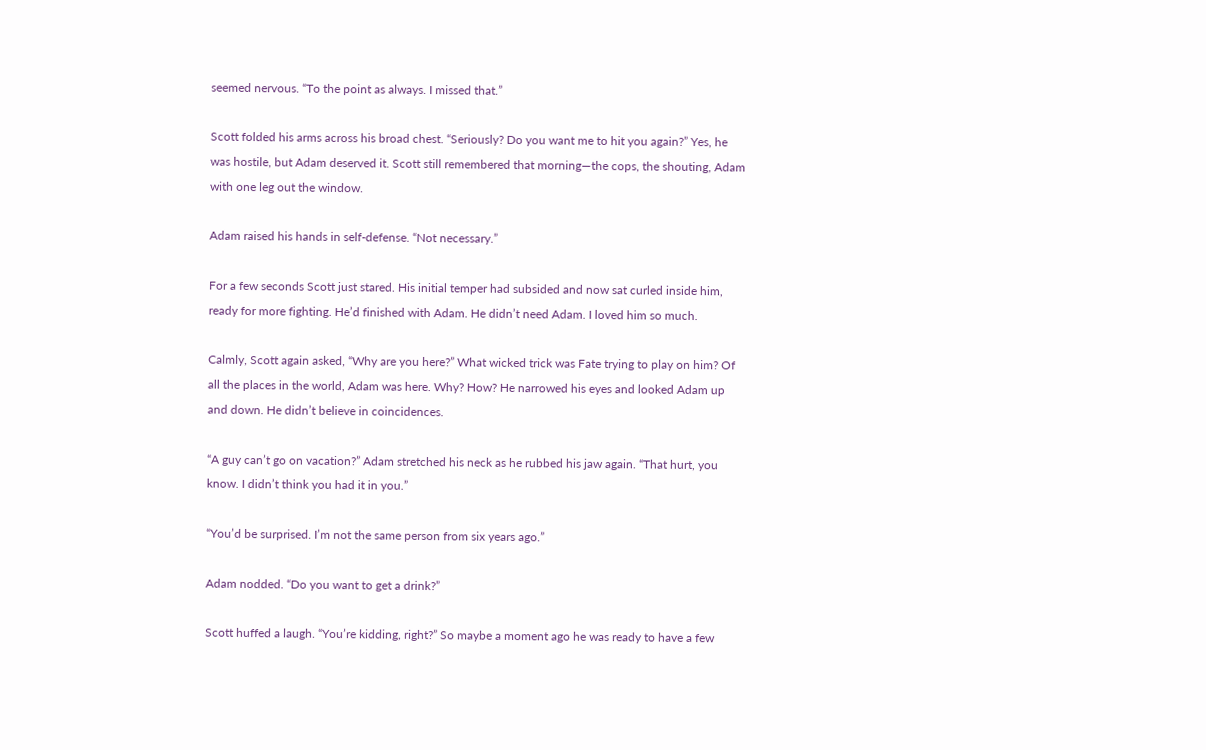seemed nervous. “To the point as always. I missed that.”

Scott folded his arms across his broad chest. “Seriously? Do you want me to hit you again?” Yes, he was hostile, but Adam deserved it. Scott still remembered that morning—the cops, the shouting, Adam with one leg out the window.

Adam raised his hands in self-defense. “Not necessary.”

For a few seconds Scott just stared. His initial temper had subsided and now sat curled inside him, ready for more fighting. He’d finished with Adam. He didn’t need Adam. I loved him so much.

Calmly, Scott again asked, “Why are you here?” What wicked trick was Fate trying to play on him? Of all the places in the world, Adam was here. Why? How? He narrowed his eyes and looked Adam up and down. He didn’t believe in coincidences.

“A guy can’t go on vacation?” Adam stretched his neck as he rubbed his jaw again. “That hurt, you know. I didn’t think you had it in you.”

“You’d be surprised. I’m not the same person from six years ago.”

Adam nodded. “Do you want to get a drink?”

Scott huffed a laugh. “You’re kidding, right?” So maybe a moment ago he was ready to have a few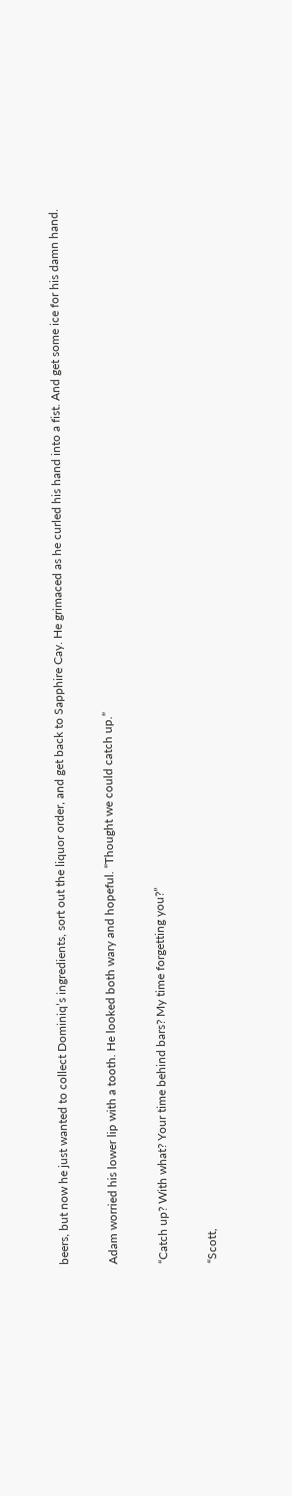beers, but now he just wanted to collect Dominiq’s ingredients, sort out the liquor order, and get back to Sapphire Cay. He grimaced as he curled his hand into a fist. And get some ice for his damn hand.

Adam worried his lower lip with a tooth. He looked both wary and hopeful. “Thought we could catch up.”

“Catch up? With what? Your time behind bars? My time forgetting you?”

“Scott,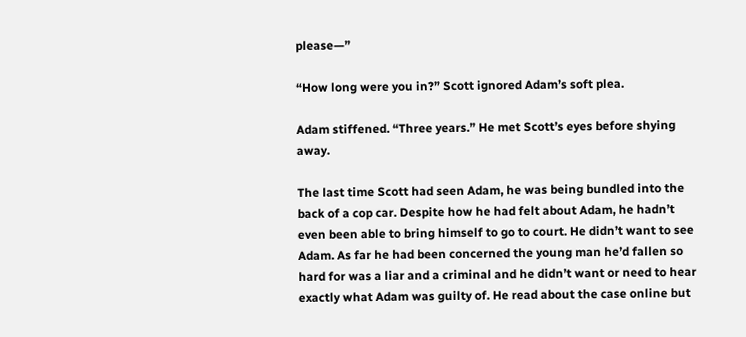please—”

“How long were you in?” Scott ignored Adam’s soft plea.

Adam stiffened. “Three years.” He met Scott’s eyes before shying away.

The last time Scott had seen Adam, he was being bundled into the back of a cop car. Despite how he had felt about Adam, he hadn’t even been able to bring himself to go to court. He didn’t want to see Adam. As far he had been concerned the young man he’d fallen so hard for was a liar and a criminal and he didn’t want or need to hear exactly what Adam was guilty of. He read about the case online but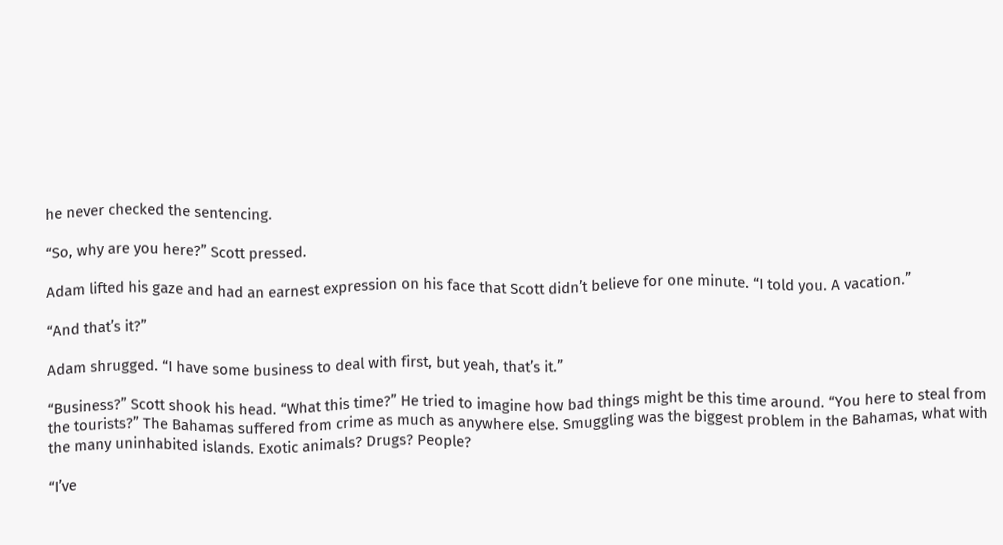he never checked the sentencing.

“So, why are you here?” Scott pressed.

Adam lifted his gaze and had an earnest expression on his face that Scott didn’t believe for one minute. “I told you. A vacation.”

“And that’s it?”

Adam shrugged. “I have some business to deal with first, but yeah, that’s it.”

“Business?” Scott shook his head. “What this time?” He tried to imagine how bad things might be this time around. “You here to steal from the tourists?” The Bahamas suffered from crime as much as anywhere else. Smuggling was the biggest problem in the Bahamas, what with the many uninhabited islands. Exotic animals? Drugs? People?

“I’ve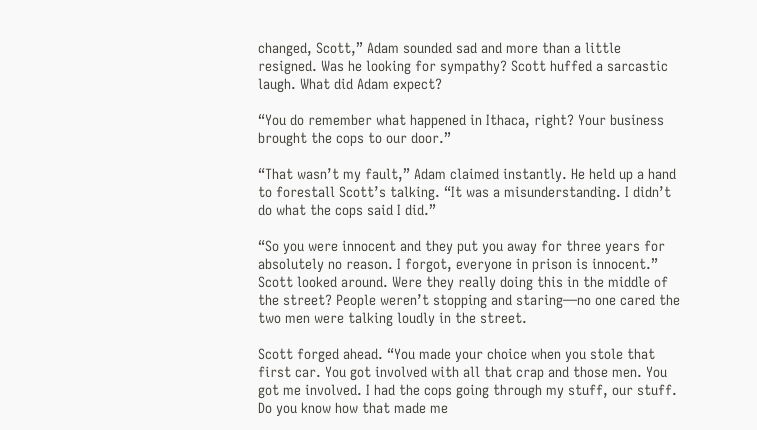changed, Scott,” Adam sounded sad and more than a little resigned. Was he looking for sympathy? Scott huffed a sarcastic laugh. What did Adam expect?

“You do remember what happened in Ithaca, right? Your business brought the cops to our door.”

“That wasn’t my fault,” Adam claimed instantly. He held up a hand to forestall Scott’s talking. “It was a misunderstanding. I didn’t do what the cops said I did.”

“So you were innocent and they put you away for three years for absolutely no reason. I forgot, everyone in prison is innocent.” Scott looked around. Were they really doing this in the middle of the street? People weren’t stopping and staring—no one cared the two men were talking loudly in the street.

Scott forged ahead. “You made your choice when you stole that first car. You got involved with all that crap and those men. You got me involved. I had the cops going through my stuff, our stuff. Do you know how that made me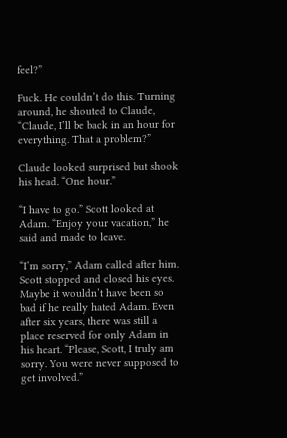feel?”

Fuck. He couldn’t do this. Turning around, he shouted to Claude, “Claude, I’ll be back in an hour for everything. That a problem?”

Claude looked surprised but shook his head. “One hour.”

“I have to go.” Scott looked at Adam. “Enjoy your vacation,” he said and made to leave.

“I’m sorry,” Adam called after him. Scott stopped and closed his eyes. Maybe it wouldn’t have been so bad if he really hated Adam. Even after six years, there was still a place reserved for only Adam in his heart. “Please, Scott, I truly am sorry. You were never supposed to get involved.”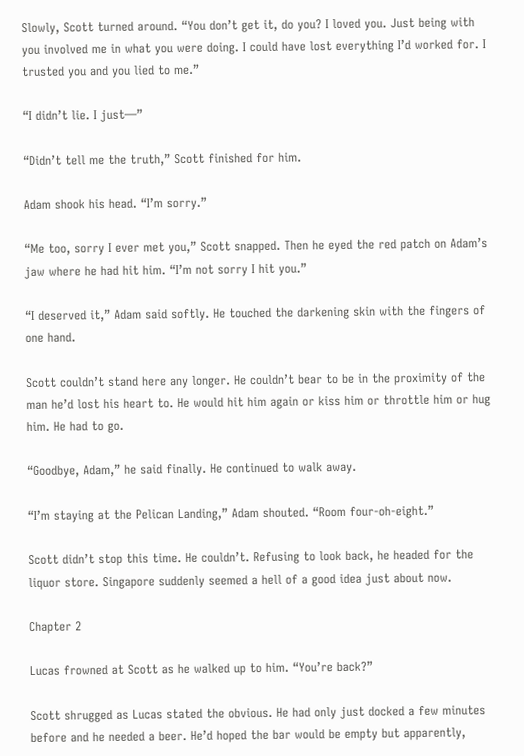Slowly, Scott turned around. “You don’t get it, do you? I loved you. Just being with you involved me in what you were doing. I could have lost everything I’d worked for. I trusted you and you lied to me.”

“I didn’t lie. I just—”

“Didn’t tell me the truth,” Scott finished for him.

Adam shook his head. “I’m sorry.”

“Me too, sorry I ever met you,” Scott snapped. Then he eyed the red patch on Adam’s jaw where he had hit him. “I’m not sorry I hit you.”

“I deserved it,” Adam said softly. He touched the darkening skin with the fingers of one hand.

Scott couldn’t stand here any longer. He couldn’t bear to be in the proximity of the man he’d lost his heart to. He would hit him again or kiss him or throttle him or hug him. He had to go.

“Goodbye, Adam,” he said finally. He continued to walk away.

“I’m staying at the Pelican Landing,” Adam shouted. “Room four-oh-eight.”

Scott didn’t stop this time. He couldn’t. Refusing to look back, he headed for the liquor store. Singapore suddenly seemed a hell of a good idea just about now.

Chapter 2

Lucas frowned at Scott as he walked up to him. “You’re back?”

Scott shrugged as Lucas stated the obvious. He had only just docked a few minutes before and he needed a beer. He’d hoped the bar would be empty but apparently,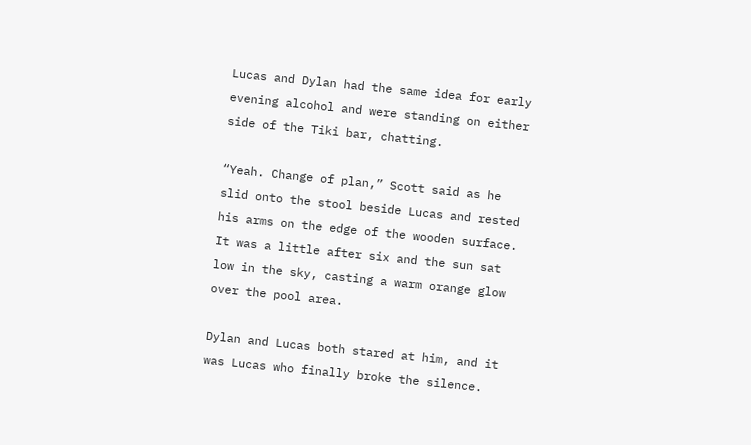Lucas and Dylan had the same idea for early evening alcohol and were standing on either side of the Tiki bar, chatting.

“Yeah. Change of plan,” Scott said as he slid onto the stool beside Lucas and rested his arms on the edge of the wooden surface. It was a little after six and the sun sat low in the sky, casting a warm orange glow over the pool area.

Dylan and Lucas both stared at him, and it was Lucas who finally broke the silence.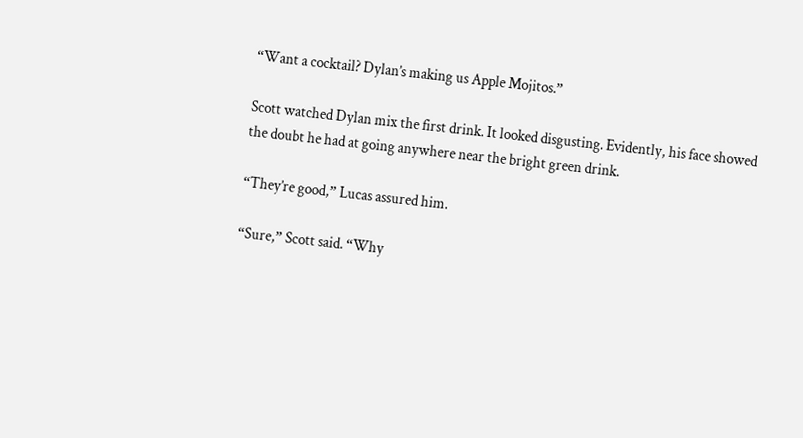“Want a cocktail? Dylan’s making us Apple Mojitos.”

Scott watched Dylan mix the first drink. It looked disgusting. Evidently, his face showed the doubt he had at going anywhere near the bright green drink.

“They’re good,” Lucas assured him.

“Sure,” Scott said. “Why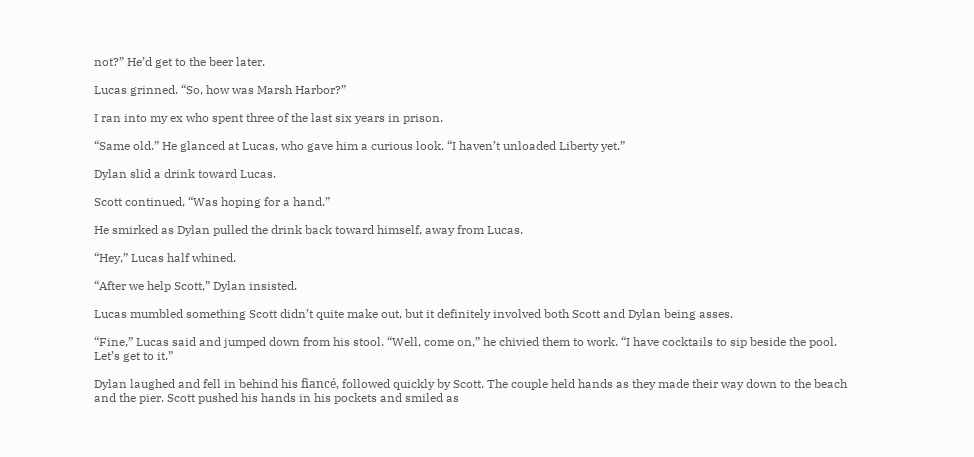not?” He’d get to the beer later.

Lucas grinned. “So, how was Marsh Harbor?”

I ran into my ex who spent three of the last six years in prison.

“Same old.” He glanced at Lucas, who gave him a curious look. “I haven’t unloaded Liberty yet.”

Dylan slid a drink toward Lucas.

Scott continued, “Was hoping for a hand.”

He smirked as Dylan pulled the drink back toward himself, away from Lucas.

“Hey,” Lucas half whined.

“After we help Scott,” Dylan insisted.

Lucas mumbled something Scott didn’t quite make out, but it definitely involved both Scott and Dylan being asses.

“Fine,” Lucas said and jumped down from his stool. “Well, come on,” he chivied them to work. “I have cocktails to sip beside the pool. Let’s get to it.”

Dylan laughed and fell in behind his fiancé, followed quickly by Scott. The couple held hands as they made their way down to the beach and the pier. Scott pushed his hands in his pockets and smiled as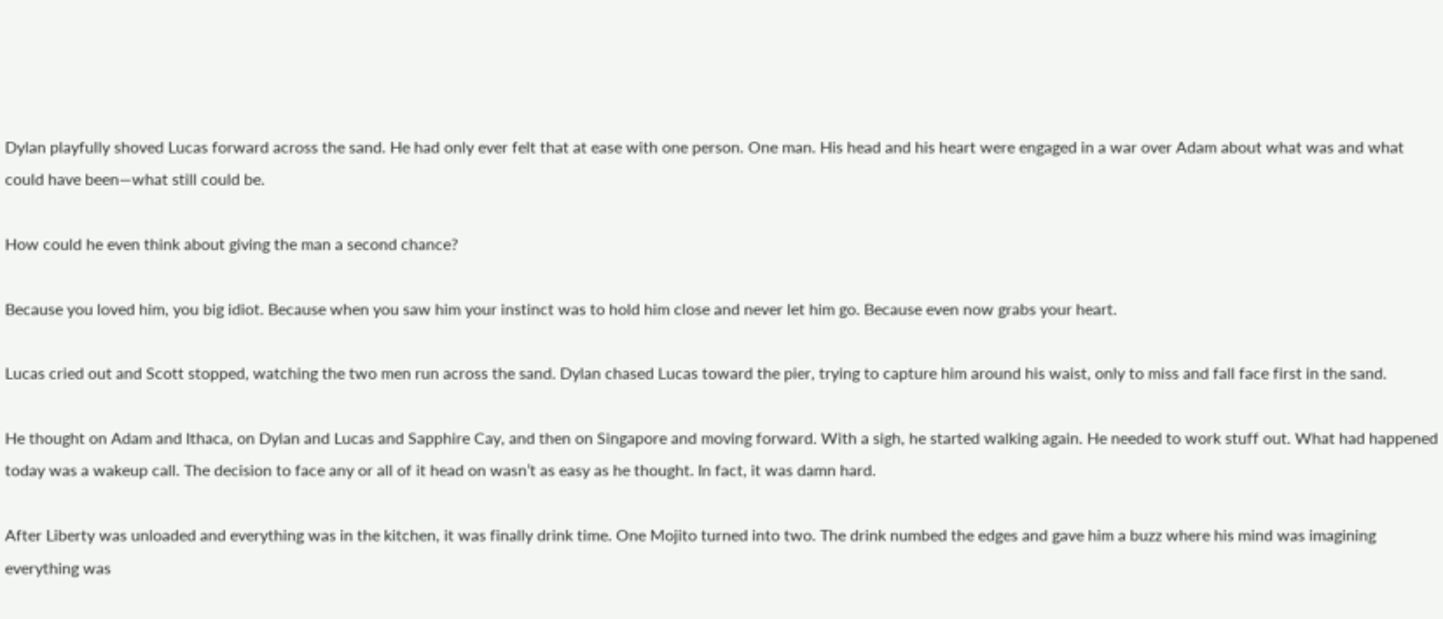Dylan playfully shoved Lucas forward across the sand. He had only ever felt that at ease with one person. One man. His head and his heart were engaged in a war over Adam about what was and what could have been—what still could be.

How could he even think about giving the man a second chance?

Because you loved him, you big idiot. Because when you saw him your instinct was to hold him close and never let him go. Because even now grabs your heart.

Lucas cried out and Scott stopped, watching the two men run across the sand. Dylan chased Lucas toward the pier, trying to capture him around his waist, only to miss and fall face first in the sand.

He thought on Adam and Ithaca, on Dylan and Lucas and Sapphire Cay, and then on Singapore and moving forward. With a sigh, he started walking again. He needed to work stuff out. What had happened today was a wakeup call. The decision to face any or all of it head on wasn’t as easy as he thought. In fact, it was damn hard.

After Liberty was unloaded and everything was in the kitchen, it was finally drink time. One Mojito turned into two. The drink numbed the edges and gave him a buzz where his mind was imagining everything was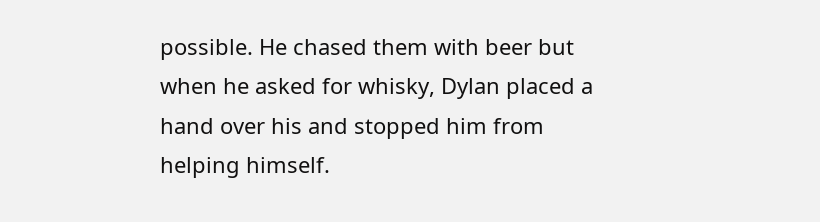possible. He chased them with beer but when he asked for whisky, Dylan placed a hand over his and stopped him from helping himself.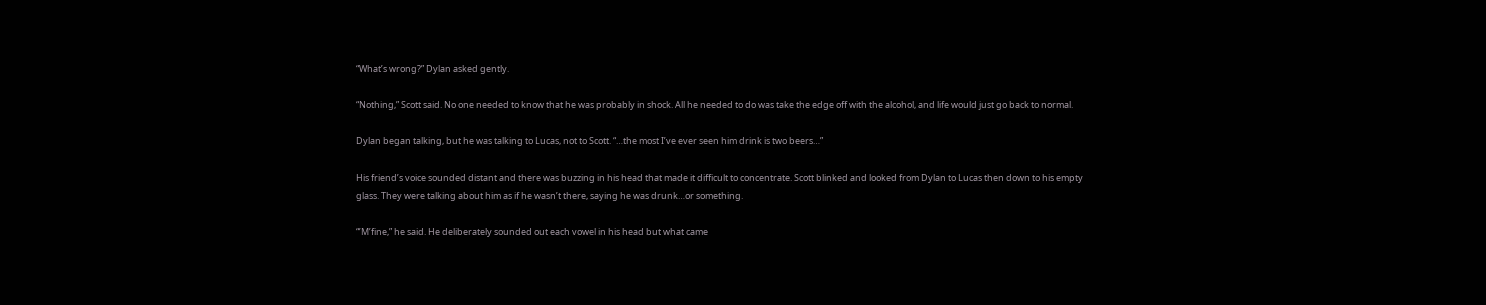“What’s wrong?” Dylan asked gently.

“Nothing,” Scott said. No one needed to know that he was probably in shock. All he needed to do was take the edge off with the alcohol, and life would just go back to normal.

Dylan began talking, but he was talking to Lucas, not to Scott. “…the most I’ve ever seen him drink is two beers…”

His friend’s voice sounded distant and there was buzzing in his head that made it difficult to concentrate. Scott blinked and looked from Dylan to Lucas then down to his empty glass. They were talking about him as if he wasn’t there, saying he was drunk…or something.

“’M’fine,” he said. He deliberately sounded out each vowel in his head but what came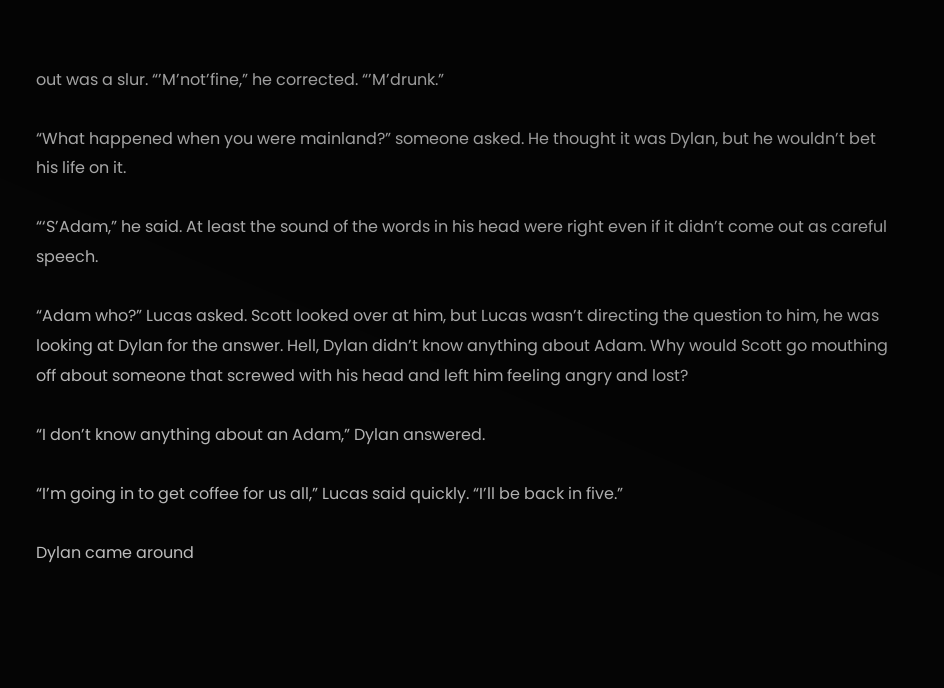out was a slur. “’M’not’fine,” he corrected. “’M’drunk.”

“What happened when you were mainland?” someone asked. He thought it was Dylan, but he wouldn’t bet his life on it.

“‘S’Adam,” he said. At least the sound of the words in his head were right even if it didn’t come out as careful speech.

“Adam who?” Lucas asked. Scott looked over at him, but Lucas wasn’t directing the question to him, he was looking at Dylan for the answer. Hell, Dylan didn’t know anything about Adam. Why would Scott go mouthing off about someone that screwed with his head and left him feeling angry and lost?

“I don’t know anything about an Adam,” Dylan answered.

“I’m going in to get coffee for us all,” Lucas said quickly. “I’ll be back in five.”

Dylan came around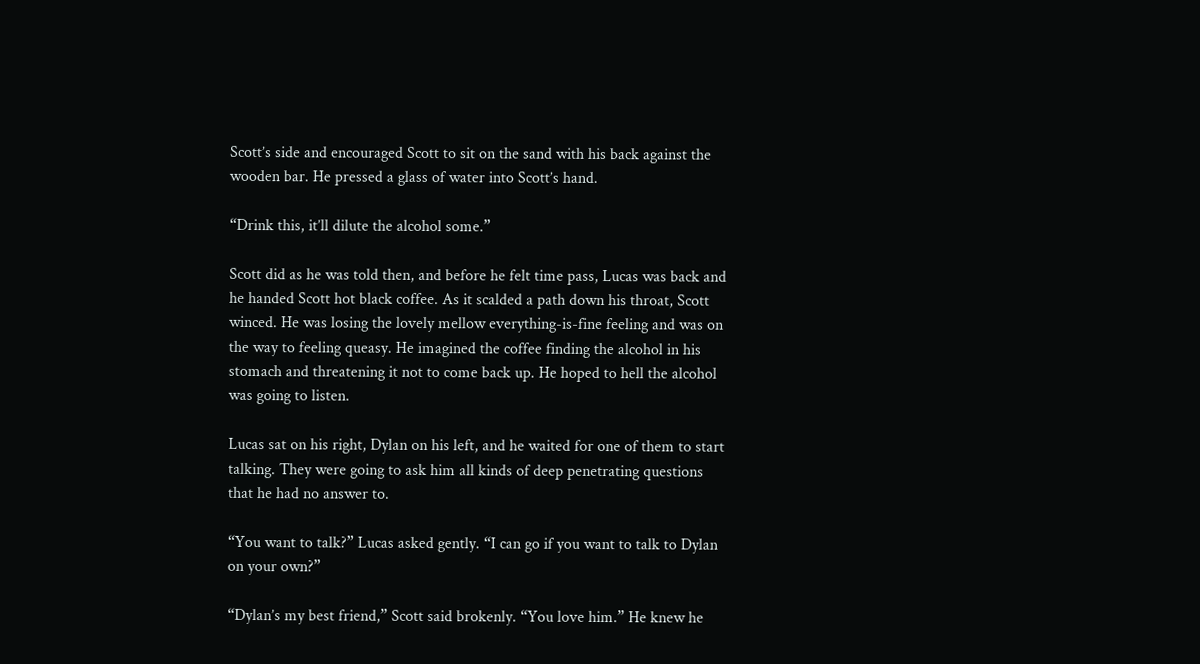Scott’s side and encouraged Scott to sit on the sand with his back against the wooden bar. He pressed a glass of water into Scott’s hand.

“Drink this, it’ll dilute the alcohol some.”

Scott did as he was told then, and before he felt time pass, Lucas was back and he handed Scott hot black coffee. As it scalded a path down his throat, Scott winced. He was losing the lovely mellow everything-is-fine feeling and was on the way to feeling queasy. He imagined the coffee finding the alcohol in his stomach and threatening it not to come back up. He hoped to hell the alcohol was going to listen.

Lucas sat on his right, Dylan on his left, and he waited for one of them to start talking. They were going to ask him all kinds of deep penetrating questions that he had no answer to.

“You want to talk?” Lucas asked gently. “I can go if you want to talk to Dylan on your own?”

“Dylan’s my best friend,” Scott said brokenly. “You love him.” He knew he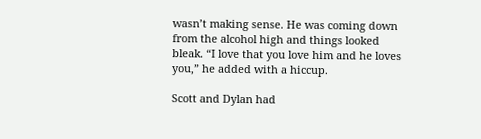wasn’t making sense. He was coming down from the alcohol high and things looked bleak. “I love that you love him and he loves you,” he added with a hiccup.

Scott and Dylan had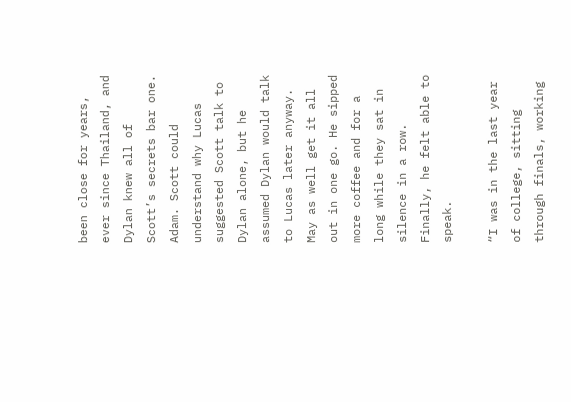been close for years, ever since Thailand, and Dylan knew all of Scott’s secrets bar one. Adam. Scott could understand why Lucas suggested Scott talk to Dylan alone, but he assumed Dylan would talk to Lucas later anyway. May as well get it all out in one go. He sipped more coffee and for a long while they sat in silence in a row. Finally, he felt able to speak.

“I was in the last year of college, sitting through finals, working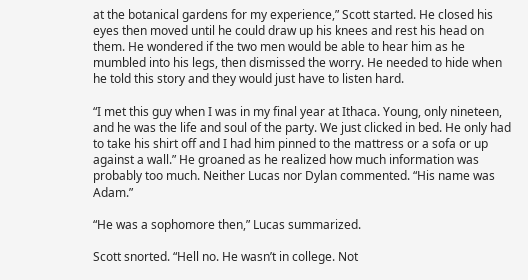at the botanical gardens for my experience,” Scott started. He closed his eyes then moved until he could draw up his knees and rest his head on them. He wondered if the two men would be able to hear him as he mumbled into his legs, then dismissed the worry. He needed to hide when he told this story and they would just have to listen hard.

“I met this guy when I was in my final year at Ithaca. Young, only nineteen, and he was the life and soul of the party. We just clicked in bed. He only had to take his shirt off and I had him pinned to the mattress or a sofa or up against a wall.” He groaned as he realized how much information was probably too much. Neither Lucas nor Dylan commented. “His name was Adam.”

“He was a sophomore then,” Lucas summarized.

Scott snorted. “Hell no. He wasn’t in college. Not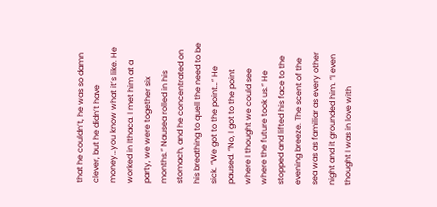that he couldn’t, he was so damn clever, but he didn’t have money…you know what it’s like. He worked in Ithaca. I met him at a party, we were together six months.” Nausea rolled in his stomach, and he concentrated on his breathing to quell the need to be sick. “We got to the point…” He paused. “No, I got to the point where I thought we could see where the future took us.” He stopped and lifted his face to the evening breeze. The scent of the sea was as familiar as every other night and it grounded him. “I even thought I was in love with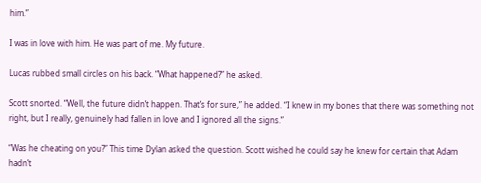him.”

I was in love with him. He was part of me. My future.

Lucas rubbed small circles on his back. “What happened?” he asked.

Scott snorted. “Well, the future didn’t happen. That’s for sure,” he added. “I knew in my bones that there was something not right, but I really, genuinely had fallen in love and I ignored all the signs.”

“Was he cheating on you?” This time Dylan asked the question. Scott wished he could say he knew for certain that Adam hadn’t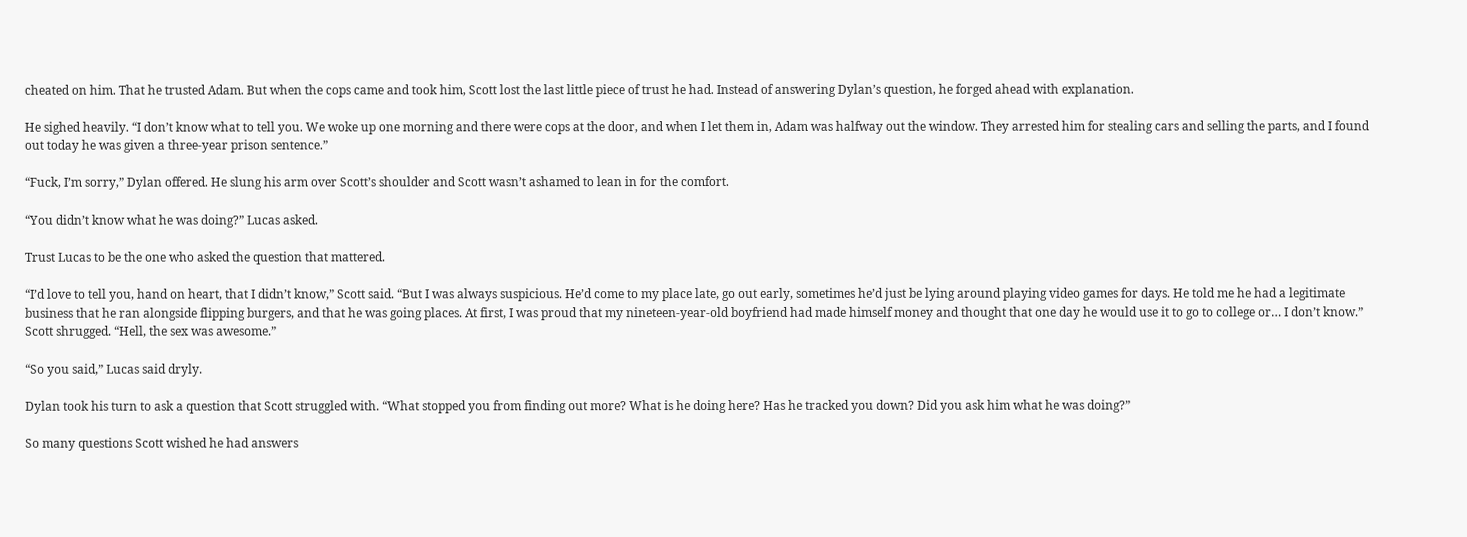cheated on him. That he trusted Adam. But when the cops came and took him, Scott lost the last little piece of trust he had. Instead of answering Dylan’s question, he forged ahead with explanation.

He sighed heavily. “I don’t know what to tell you. We woke up one morning and there were cops at the door, and when I let them in, Adam was halfway out the window. They arrested him for stealing cars and selling the parts, and I found out today he was given a three-year prison sentence.”

“Fuck, I’m sorry,” Dylan offered. He slung his arm over Scott’s shoulder and Scott wasn’t ashamed to lean in for the comfort.

“You didn’t know what he was doing?” Lucas asked.

Trust Lucas to be the one who asked the question that mattered.

“I’d love to tell you, hand on heart, that I didn’t know,” Scott said. “But I was always suspicious. He’d come to my place late, go out early, sometimes he’d just be lying around playing video games for days. He told me he had a legitimate business that he ran alongside flipping burgers, and that he was going places. At first, I was proud that my nineteen-year-old boyfriend had made himself money and thought that one day he would use it to go to college or… I don’t know.” Scott shrugged. “Hell, the sex was awesome.”

“So you said,” Lucas said dryly.

Dylan took his turn to ask a question that Scott struggled with. “What stopped you from finding out more? What is he doing here? Has he tracked you down? Did you ask him what he was doing?”

So many questions Scott wished he had answers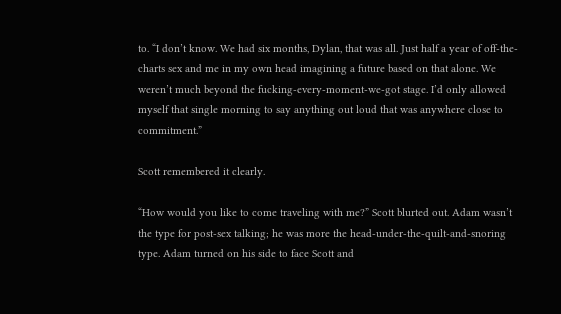to. “I don’t know. We had six months, Dylan, that was all. Just half a year of off-the-charts sex and me in my own head imagining a future based on that alone. We weren’t much beyond the fucking-every-moment-we-got stage. I’d only allowed myself that single morning to say anything out loud that was anywhere close to commitment.”

Scott remembered it clearly.

“How would you like to come traveling with me?” Scott blurted out. Adam wasn’t the type for post-sex talking; he was more the head-under-the-quilt-and-snoring type. Adam turned on his side to face Scott and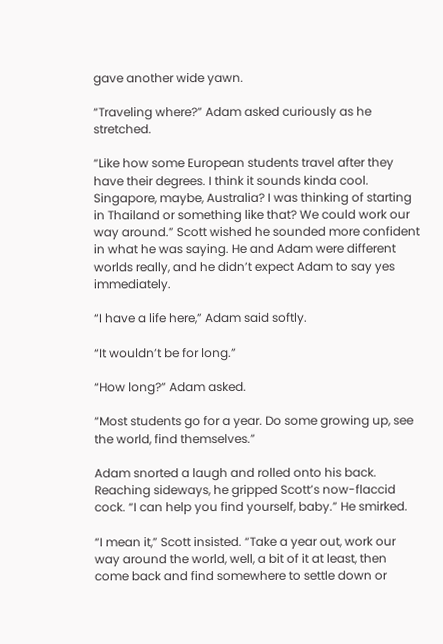gave another wide yawn.

“Traveling where?” Adam asked curiously as he stretched.

“Like how some European students travel after they have their degrees. I think it sounds kinda cool. Singapore, maybe, Australia? I was thinking of starting in Thailand or something like that? We could work our way around.” Scott wished he sounded more confident in what he was saying. He and Adam were different worlds really, and he didn’t expect Adam to say yes immediately.

“I have a life here,” Adam said softly.

“It wouldn’t be for long.”

“How long?” Adam asked.

“Most students go for a year. Do some growing up, see the world, find themselves.”

Adam snorted a laugh and rolled onto his back. Reaching sideways, he gripped Scott’s now-flaccid cock. “I can help you find yourself, baby.” He smirked.

“I mean it,” Scott insisted. “Take a year out, work our way around the world, well, a bit of it at least, then come back and find somewhere to settle down or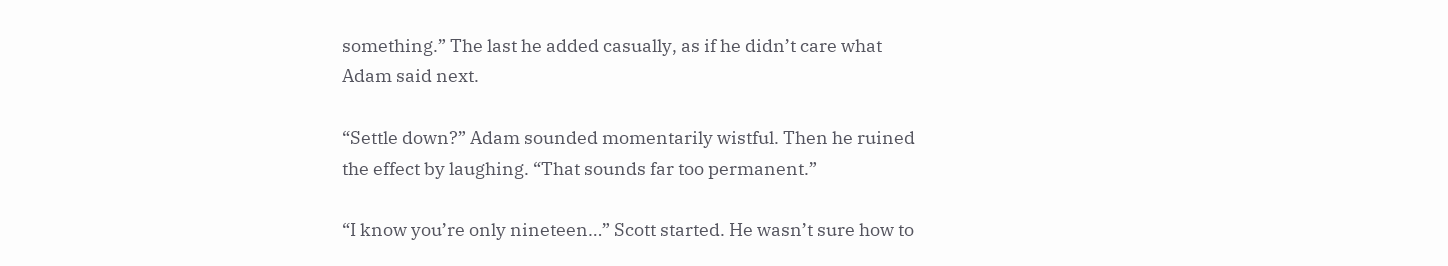something.” The last he added casually, as if he didn’t care what Adam said next.

“Settle down?” Adam sounded momentarily wistful. Then he ruined the effect by laughing. “That sounds far too permanent.”

“I know you’re only nineteen…” Scott started. He wasn’t sure how to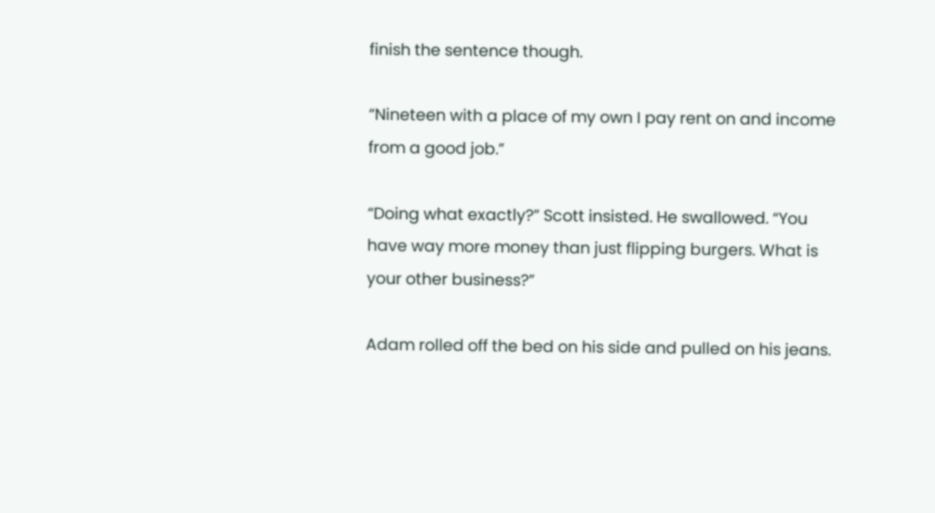finish the sentence though.

“Nineteen with a place of my own I pay rent on and income from a good job.”

“Doing what exactly?” Scott insisted. He swallowed. “You have way more money than just flipping burgers. What is your other business?”

Adam rolled off the bed on his side and pulled on his jeans.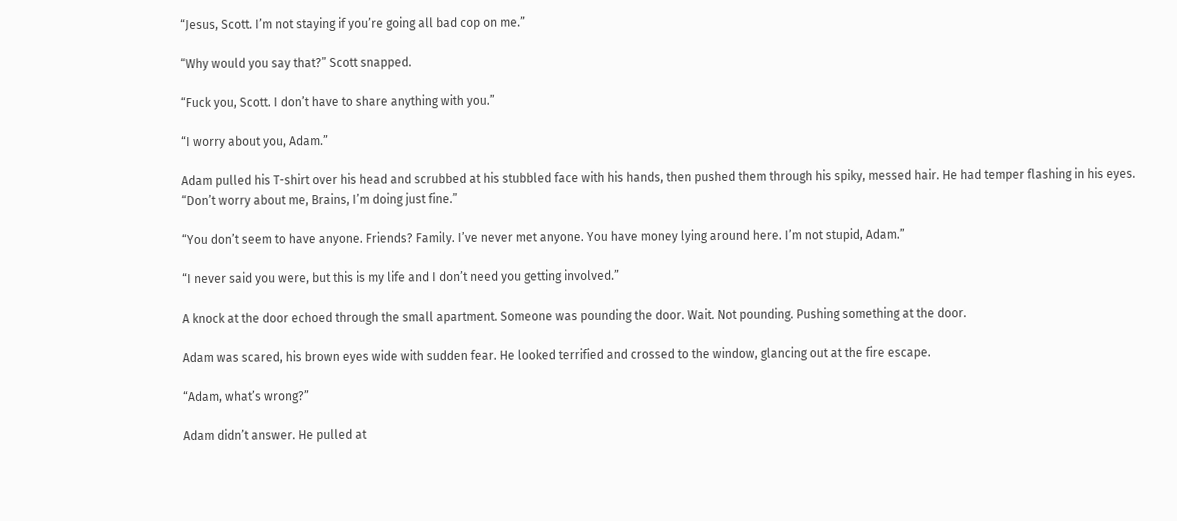“Jesus, Scott. I’m not staying if you’re going all bad cop on me.”

“Why would you say that?” Scott snapped.

“Fuck you, Scott. I don’t have to share anything with you.”

“I worry about you, Adam.”

Adam pulled his T-shirt over his head and scrubbed at his stubbled face with his hands, then pushed them through his spiky, messed hair. He had temper flashing in his eyes. “Don’t worry about me, Brains, I’m doing just fine.”

“You don’t seem to have anyone. Friends? Family. I’ve never met anyone. You have money lying around here. I’m not stupid, Adam.”

“I never said you were, but this is my life and I don’t need you getting involved.”

A knock at the door echoed through the small apartment. Someone was pounding the door. Wait. Not pounding. Pushing something at the door.

Adam was scared, his brown eyes wide with sudden fear. He looked terrified and crossed to the window, glancing out at the fire escape.

“Adam, what’s wrong?”

Adam didn’t answer. He pulled at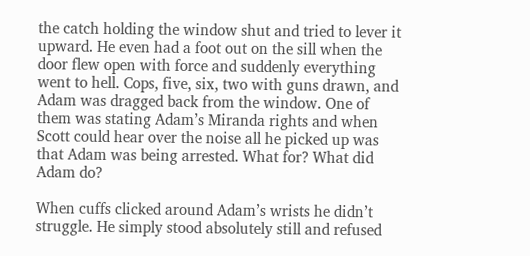the catch holding the window shut and tried to lever it upward. He even had a foot out on the sill when the door flew open with force and suddenly everything went to hell. Cops, five, six, two with guns drawn, and Adam was dragged back from the window. One of them was stating Adam’s Miranda rights and when Scott could hear over the noise all he picked up was that Adam was being arrested. What for? What did Adam do?

When cuffs clicked around Adam’s wrists he didn’t struggle. He simply stood absolutely still and refused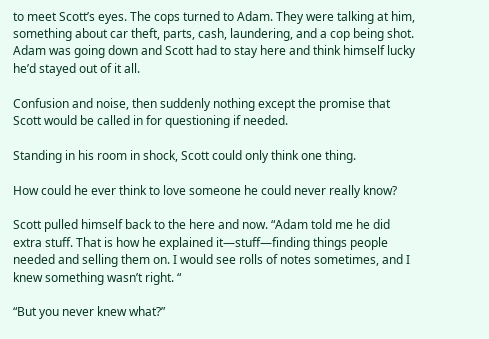to meet Scott’s eyes. The cops turned to Adam. They were talking at him, something about car theft, parts, cash, laundering, and a cop being shot. Adam was going down and Scott had to stay here and think himself lucky he’d stayed out of it all.

Confusion and noise, then suddenly nothing except the promise that Scott would be called in for questioning if needed.

Standing in his room in shock, Scott could only think one thing.

How could he ever think to love someone he could never really know?

Scott pulled himself back to the here and now. “Adam told me he did extra stuff. That is how he explained it—stuff—finding things people needed and selling them on. I would see rolls of notes sometimes, and I knew something wasn’t right. “

“But you never knew what?”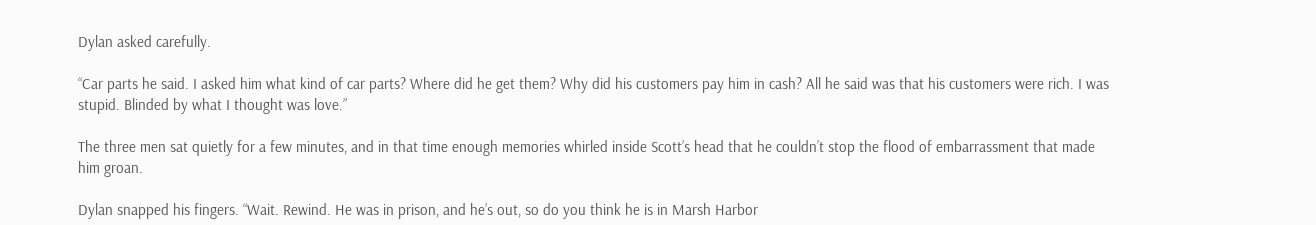Dylan asked carefully.

“Car parts he said. I asked him what kind of car parts? Where did he get them? Why did his customers pay him in cash? All he said was that his customers were rich. I was stupid. Blinded by what I thought was love.”

The three men sat quietly for a few minutes, and in that time enough memories whirled inside Scott’s head that he couldn’t stop the flood of embarrassment that made him groan.

Dylan snapped his fingers. “Wait. Rewind. He was in prison, and he’s out, so do you think he is in Marsh Harbor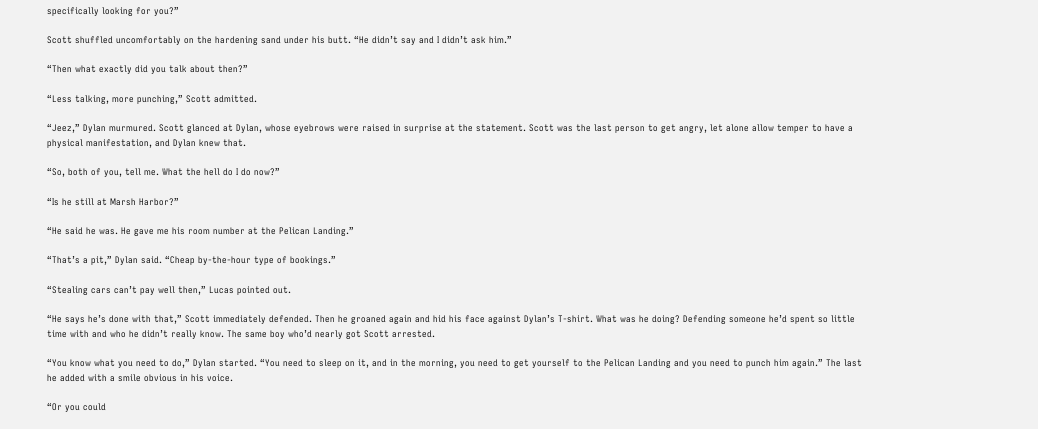specifically looking for you?”

Scott shuffled uncomfortably on the hardening sand under his butt. “He didn’t say and I didn’t ask him.”

“Then what exactly did you talk about then?”

“Less talking, more punching,” Scott admitted.

“Jeez,” Dylan murmured. Scott glanced at Dylan, whose eyebrows were raised in surprise at the statement. Scott was the last person to get angry, let alone allow temper to have a physical manifestation, and Dylan knew that.

“So, both of you, tell me. What the hell do I do now?”

“Is he still at Marsh Harbor?”

“He said he was. He gave me his room number at the Pelican Landing.”

“That’s a pit,” Dylan said. “Cheap by-the-hour type of bookings.”

“Stealing cars can’t pay well then,” Lucas pointed out.

“He says he’s done with that,” Scott immediately defended. Then he groaned again and hid his face against Dylan’s T-shirt. What was he doing? Defending someone he’d spent so little time with and who he didn’t really know. The same boy who’d nearly got Scott arrested.

“You know what you need to do,” Dylan started. “You need to sleep on it, and in the morning, you need to get yourself to the Pelican Landing and you need to punch him again.” The last he added with a smile obvious in his voice.

“Or you could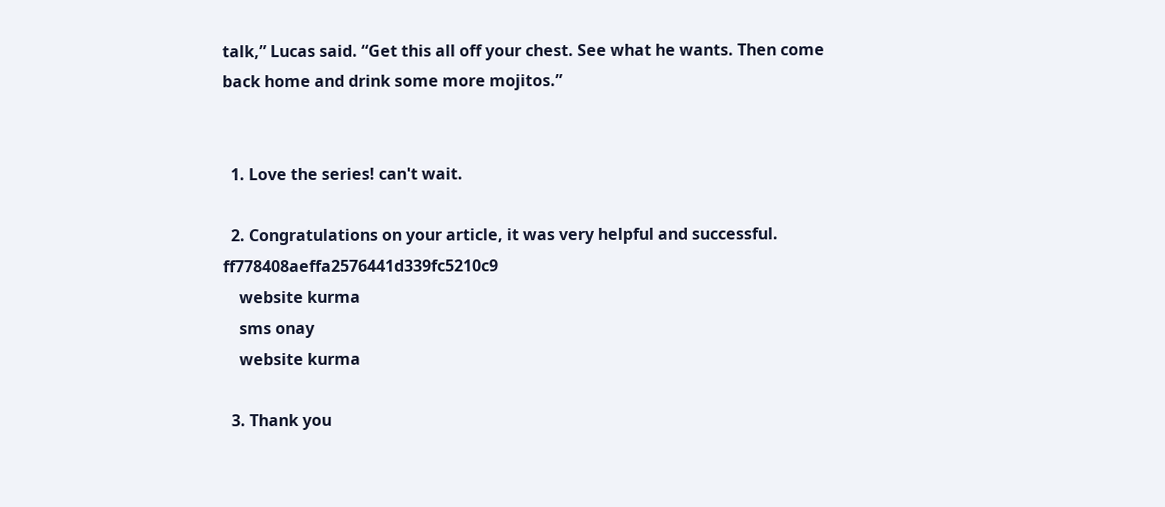talk,” Lucas said. “Get this all off your chest. See what he wants. Then come back home and drink some more mojitos.”


  1. Love the series! can't wait.

  2. Congratulations on your article, it was very helpful and successful. ff778408aeffa2576441d339fc5210c9
    website kurma
    sms onay
    website kurma

  3. Thank you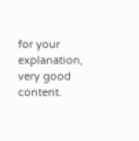for your explanation, very good content.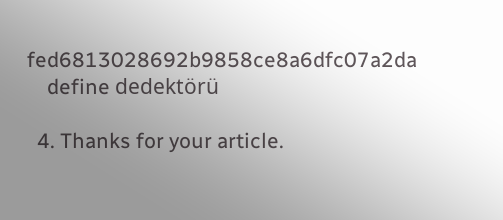fed6813028692b9858ce8a6dfc07a2da
    define dedektörü

  4. Thanks for your article.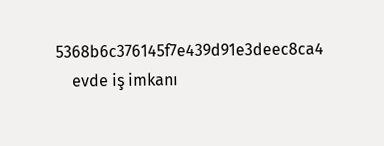5368b6c376145f7e439d91e3deec8ca4
    evde iş imkanı